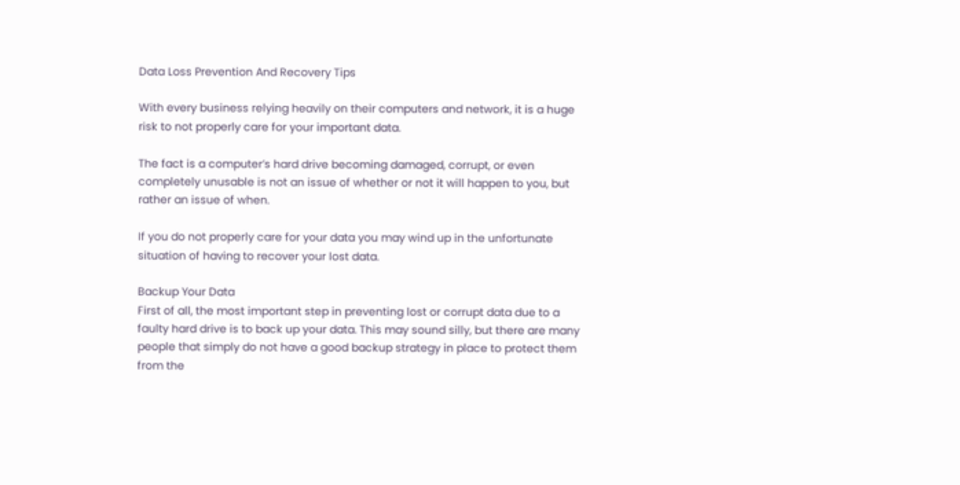Data Loss Prevention And Recovery Tips

With every business relying heavily on their computers and network, it is a huge risk to not properly care for your important data.

The fact is a computer’s hard drive becoming damaged, corrupt, or even completely unusable is not an issue of whether or not it will happen to you, but rather an issue of when.

If you do not properly care for your data you may wind up in the unfortunate situation of having to recover your lost data.

Backup Your Data
First of all, the most important step in preventing lost or corrupt data due to a faulty hard drive is to back up your data. This may sound silly, but there are many people that simply do not have a good backup strategy in place to protect them from the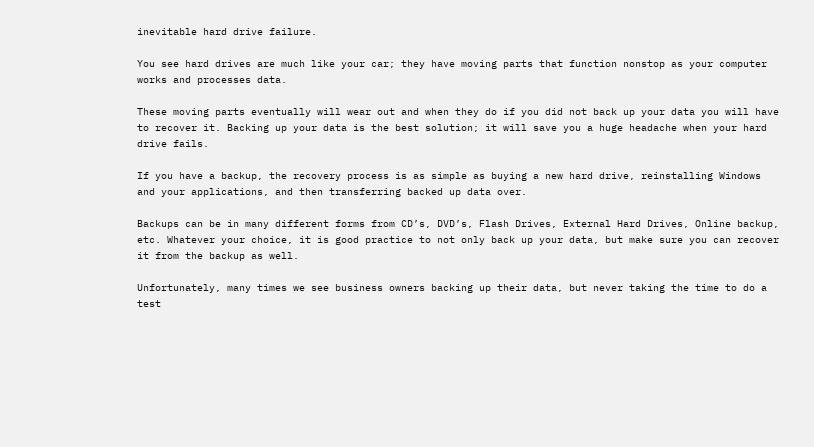inevitable hard drive failure.

You see hard drives are much like your car; they have moving parts that function nonstop as your computer works and processes data.

These moving parts eventually will wear out and when they do if you did not back up your data you will have to recover it. Backing up your data is the best solution; it will save you a huge headache when your hard drive fails.

If you have a backup, the recovery process is as simple as buying a new hard drive, reinstalling Windows and your applications, and then transferring backed up data over.

Backups can be in many different forms from CD’s, DVD’s, Flash Drives, External Hard Drives, Online backup, etc. Whatever your choice, it is good practice to not only back up your data, but make sure you can recover it from the backup as well.

Unfortunately, many times we see business owners backing up their data, but never taking the time to do a test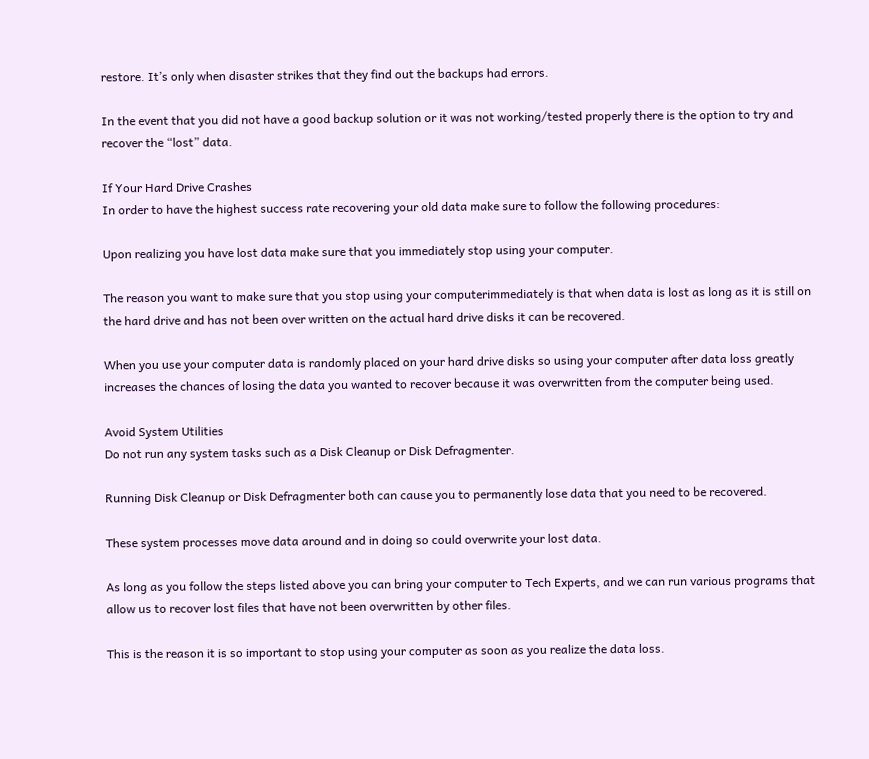restore. It’s only when disaster strikes that they find out the backups had errors.

In the event that you did not have a good backup solution or it was not working/tested properly there is the option to try and recover the “lost” data.

If Your Hard Drive Crashes
In order to have the highest success rate recovering your old data make sure to follow the following procedures:

Upon realizing you have lost data make sure that you immediately stop using your computer.

The reason you want to make sure that you stop using your computerimmediately is that when data is lost as long as it is still on the hard drive and has not been over written on the actual hard drive disks it can be recovered.

When you use your computer data is randomly placed on your hard drive disks so using your computer after data loss greatly increases the chances of losing the data you wanted to recover because it was overwritten from the computer being used.

Avoid System Utilities
Do not run any system tasks such as a Disk Cleanup or Disk Defragmenter.

Running Disk Cleanup or Disk Defragmenter both can cause you to permanently lose data that you need to be recovered.

These system processes move data around and in doing so could overwrite your lost data.

As long as you follow the steps listed above you can bring your computer to Tech Experts, and we can run various programs that allow us to recover lost files that have not been overwritten by other files.

This is the reason it is so important to stop using your computer as soon as you realize the data loss.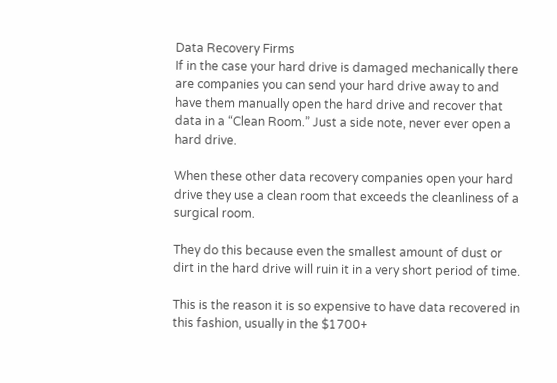Data Recovery Firms
If in the case your hard drive is damaged mechanically there are companies you can send your hard drive away to and have them manually open the hard drive and recover that data in a “Clean Room.” Just a side note, never ever open a hard drive.

When these other data recovery companies open your hard drive they use a clean room that exceeds the cleanliness of a surgical room.

They do this because even the smallest amount of dust or dirt in the hard drive will ruin it in a very short period of time.

This is the reason it is so expensive to have data recovered in this fashion, usually in the $1700+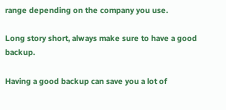range depending on the company you use.

Long story short, always make sure to have a good backup.

Having a good backup can save you a lot of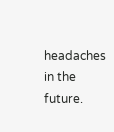headaches in the future.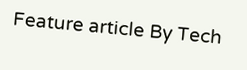Feature article By Tech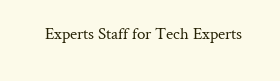Experts Staff for Tech Experts